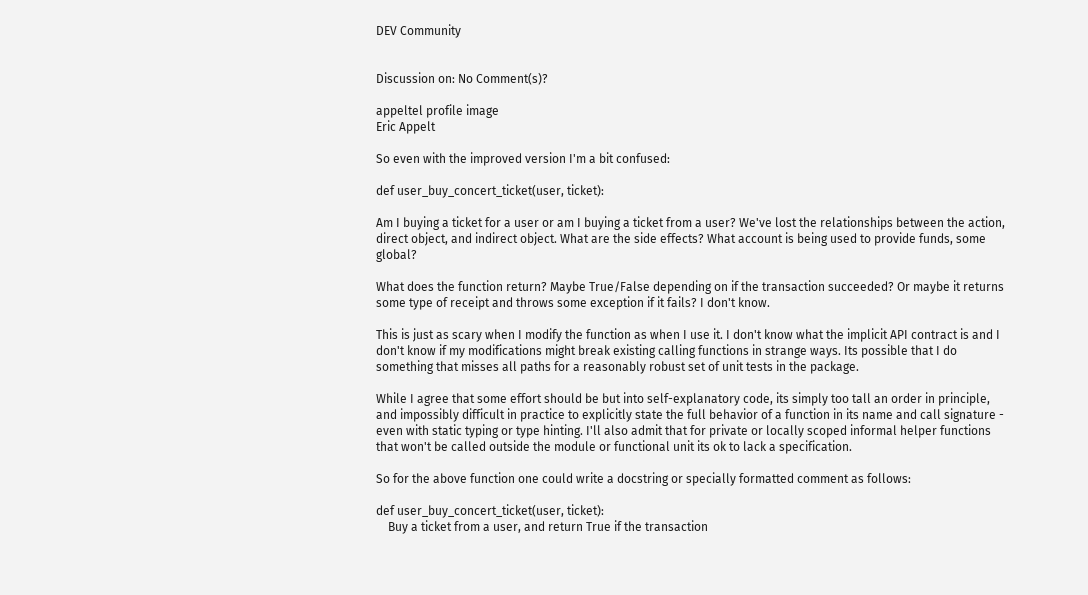DEV Community


Discussion on: No Comment(s)?

appeltel profile image
Eric Appelt

So even with the improved version I'm a bit confused:

def user_buy_concert_ticket(user, ticket):

Am I buying a ticket for a user or am I buying a ticket from a user? We've lost the relationships between the action, direct object, and indirect object. What are the side effects? What account is being used to provide funds, some global?

What does the function return? Maybe True/False depending on if the transaction succeeded? Or maybe it returns some type of receipt and throws some exception if it fails? I don't know.

This is just as scary when I modify the function as when I use it. I don't know what the implicit API contract is and I don't know if my modifications might break existing calling functions in strange ways. Its possible that I do something that misses all paths for a reasonably robust set of unit tests in the package.

While I agree that some effort should be but into self-explanatory code, its simply too tall an order in principle, and impossibly difficult in practice to explicitly state the full behavior of a function in its name and call signature - even with static typing or type hinting. I'll also admit that for private or locally scoped informal helper functions that won't be called outside the module or functional unit its ok to lack a specification.

So for the above function one could write a docstring or specially formatted comment as follows:

def user_buy_concert_ticket(user, ticket):
    Buy a ticket from a user, and return True if the transaction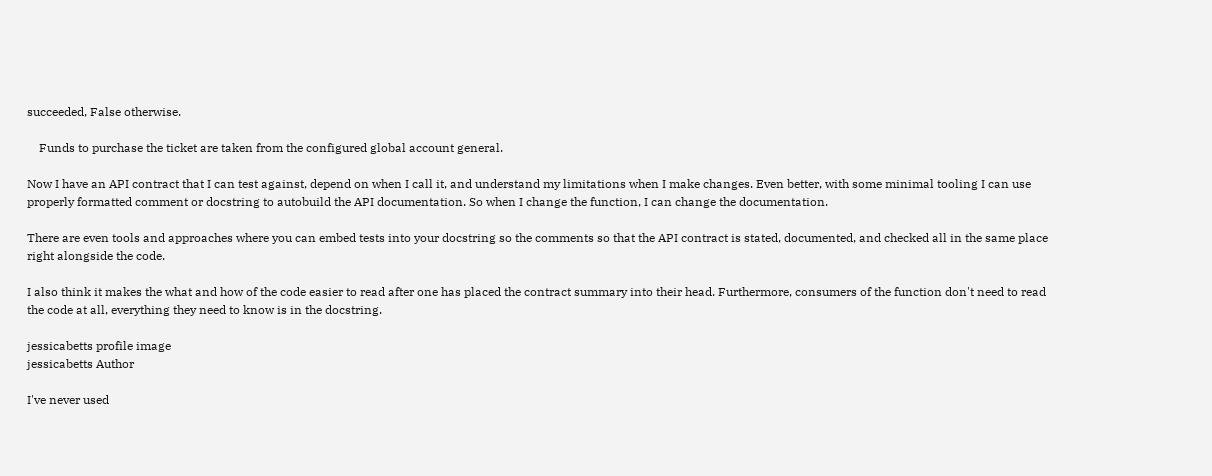succeeded, False otherwise.

    Funds to purchase the ticket are taken from the configured global account general.

Now I have an API contract that I can test against, depend on when I call it, and understand my limitations when I make changes. Even better, with some minimal tooling I can use properly formatted comment or docstring to autobuild the API documentation. So when I change the function, I can change the documentation.

There are even tools and approaches where you can embed tests into your docstring so the comments so that the API contract is stated, documented, and checked all in the same place right alongside the code.

I also think it makes the what and how of the code easier to read after one has placed the contract summary into their head. Furthermore, consumers of the function don't need to read the code at all, everything they need to know is in the docstring.

jessicabetts profile image
jessicabetts Author

I've never used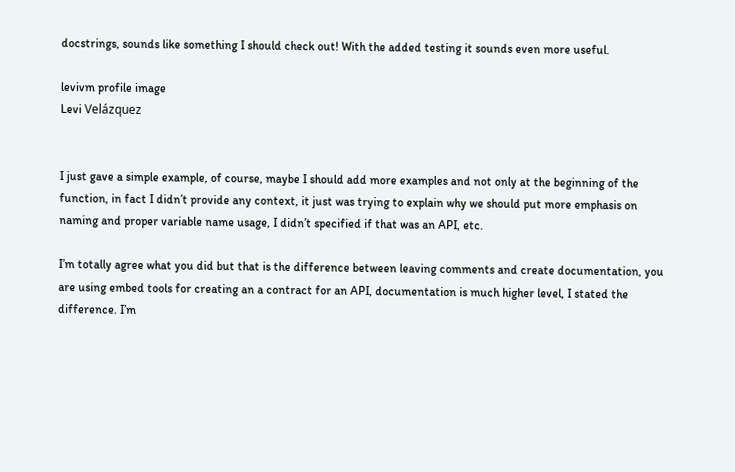docstrings, sounds like something I should check out! With the added testing it sounds even more useful.

levivm profile image
Levi Velázquez


I just gave a simple example, of course, maybe I should add more examples and not only at the beginning of the function, in fact I didn’t provide any context, it just was trying to explain why we should put more emphasis on naming and proper variable name usage, I didn’t specified if that was an API, etc.

I’m totally agree what you did but that is the difference between leaving comments and create documentation, you are using embed tools for creating an a contract for an API, documentation is much higher level, I stated the difference. I’m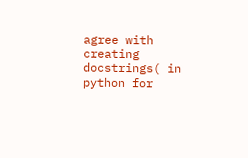agree with creating docstrings( in python for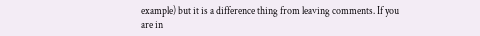example) but it is a difference thing from leaving comments. If you are in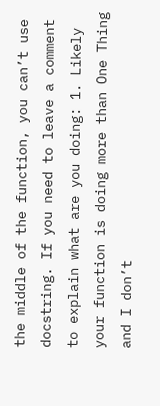the middle of the function, you can’t use docstring. If you need to leave a comment to explain what are you doing: 1. Likely your function is doing more than One Thing and I don’t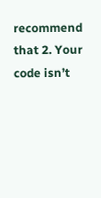recommend that 2. Your code isn’t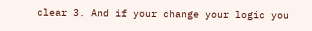clear 3. And if your change your logic you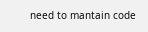need to mantain code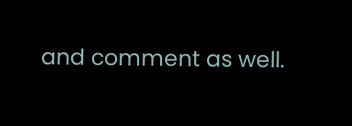and comment as well.